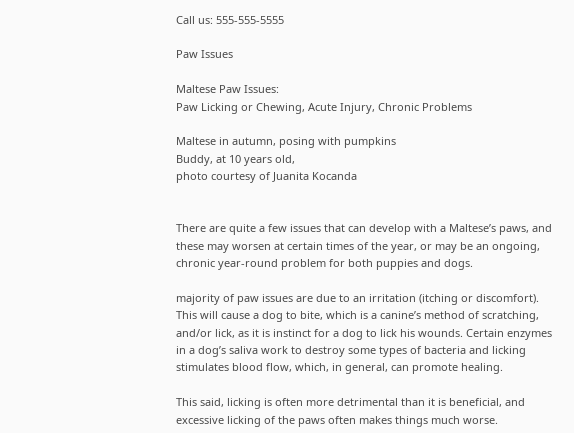Call us: 555-555-5555

Paw Issues

Maltese Paw Issues:
Paw Licking or Chewing, Acute Injury, Chronic Problems

Maltese in autumn, posing with pumpkins
Buddy, at 10 years old,
photo courtesy of Juanita Kocanda


There are quite a few issues that can develop with a Maltese’s paws, and these may worsen at certain times of the year, or may be an ongoing, chronic year-round problem for both puppies and dogs.

majority of paw issues are due to an irritation (itching or discomfort). This will cause a dog to bite, which is a canine’s method of scratching, and/or lick, as it is instinct for a dog to lick his wounds. Certain enzymes in a dog’s saliva work to destroy some types of bacteria and licking stimulates blood flow, which, in general, can promote healing.

This said, licking is often more detrimental than it is beneficial, and excessive licking of the paws often makes things much worse.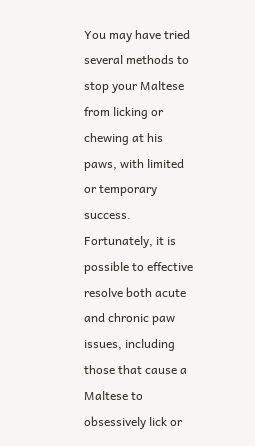You may have tried several methods to stop your Maltese from licking or chewing at his paws, with limited or temporary success.
Fortunately, it is possible to effective resolve both acute and chronic paw issues, including those that cause a Maltese to obsessively lick or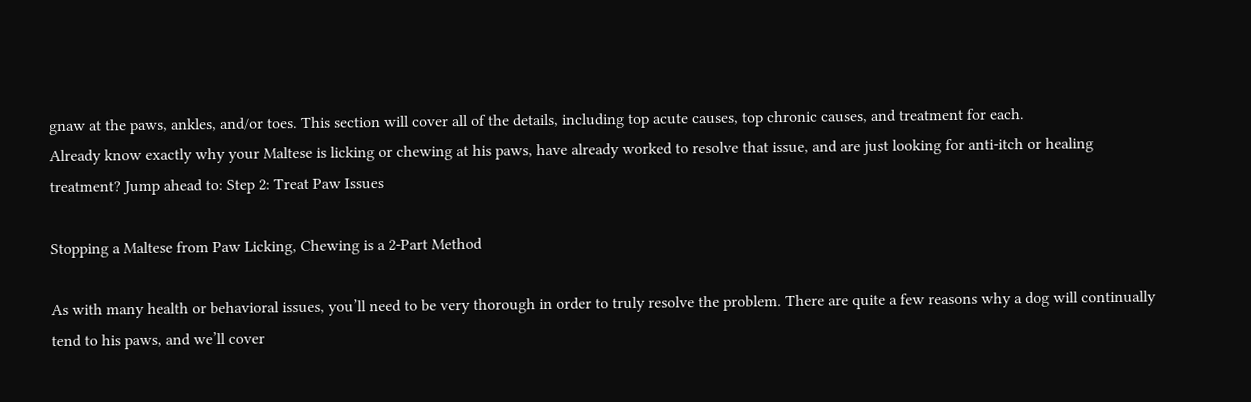gnaw at the paws, ankles, and/or toes. This section will cover all of the details, including top acute causes, top chronic causes, and treatment for each.
Already know exactly why your Maltese is licking or chewing at his paws, have already worked to resolve that issue, and are just looking for anti-itch or healing treatment? Jump ahead to: Step 2: Treat Paw Issues

Stopping a Maltese from Paw Licking, Chewing is a 2-Part Method

As with many health or behavioral issues, you’ll need to be very thorough in order to truly resolve the problem. There are quite a few reasons why a dog will continually tend to his paws, and we’ll cover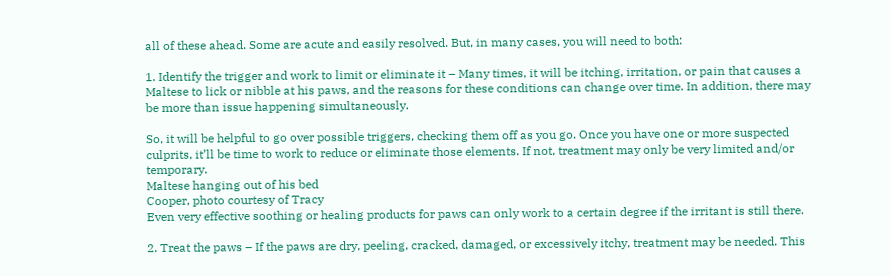all of these ahead. Some are acute and easily resolved. But, in many cases, you will need to both:

1. Identify the trigger and work to limit or eliminate it – Many times, it will be itching, irritation, or pain that causes a Maltese to lick or nibble at his paws, and the reasons for these conditions can change over time. In addition, there may be more than issue happening simultaneously.

So, it will be helpful to go over possible triggers, checking them off as you go. Once you have one or more suspected culprits, it’ll be time to work to reduce or eliminate those elements. If not, treatment may only be very limited and/or temporary.
Maltese hanging out of his bed
Cooper, photo courtesy of Tracy
Even very effective soothing or healing products for paws can only work to a certain degree if the irritant is still there.

2. Treat the paws – If the paws are dry, peeling, cracked, damaged, or excessively itchy, treatment may be needed. This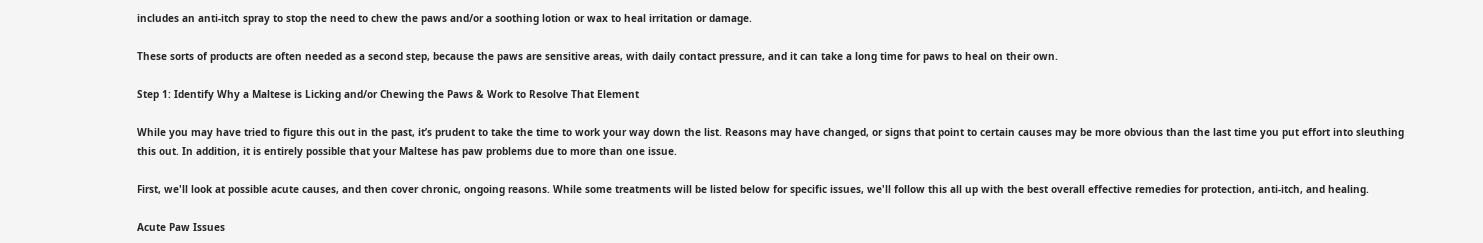includes an anti-itch spray to stop the need to chew the paws and/or a soothing lotion or wax to heal irritation or damage.

These sorts of products are often needed as a second step, because the paws are sensitive areas, with daily contact pressure, and it can take a long time for paws to heal on their own.

Step 1: Identify Why a Maltese is Licking and/or Chewing the Paws & Work to Resolve That Element

While you may have tried to figure this out in the past, it’s prudent to take the time to work your way down the list. Reasons may have changed, or signs that point to certain causes may be more obvious than the last time you put effort into sleuthing this out. In addition, it is entirely possible that your Maltese has paw problems due to more than one issue.

First, we'll look at possible acute causes, and then cover chronic, ongoing reasons. While some treatments will be listed below for specific issues, we'll follow this all up with the best overall effective remedies for protection, anti-itch, and healing.

Acute Paw Issues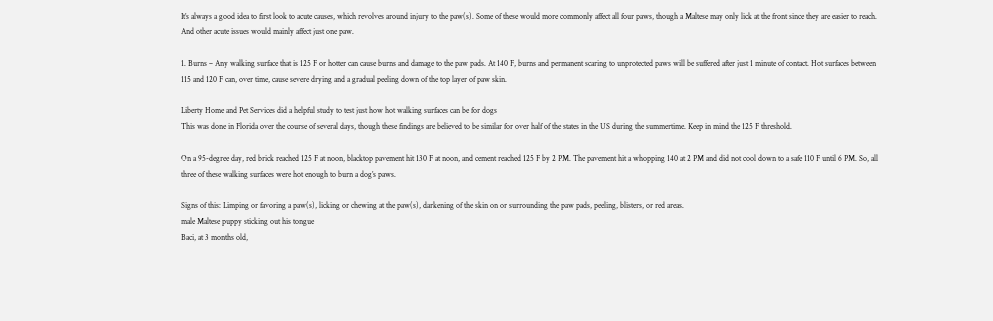It’s always a good idea to first look to acute causes, which revolves around injury to the paw(s). Some of these would more commonly affect all four paws, though a Maltese may only lick at the front since they are easier to reach. And other acute issues would mainly affect just one paw.

1. Burns – Any walking surface that is 125 F or hotter can cause burns and damage to the paw pads. At 140 F, burns and permanent scaring to unprotected paws will be suffered after just 1 minute of contact. Hot surfaces between 115 and 120 F can, over time, cause severe drying and a gradual peeling down of the top layer of paw skin.

Liberty Home and Pet Services did a helpful study to test just how hot walking surfaces can be for dogs
This was done in Florida over the course of several days, though these findings are believed to be similar for over half of the states in the US during the summertime. Keep in mind the 125 F threshold.

On a 95-degree day, red brick reached 125 F at noon, blacktop pavement hit 130 F at noon, and cement reached 125 F by 2 PM. The pavement hit a whopping 140 at 2 PM and did not cool down to a safe 110 F until 6 PM. So, all three of these walking surfaces were hot enough to burn a dog’s paws.

Signs of this: Limping or favoring a paw(s), licking or chewing at the paw(s), darkening of the skin on or surrounding the paw pads, peeling, blisters, or red areas.
male Maltese puppy sticking out his tongue
Baci, at 3 months old,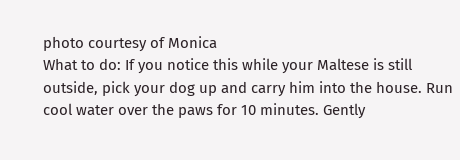photo courtesy of Monica
What to do: If you notice this while your Maltese is still outside, pick your dog up and carry him into the house. Run cool water over the paws for 10 minutes. Gently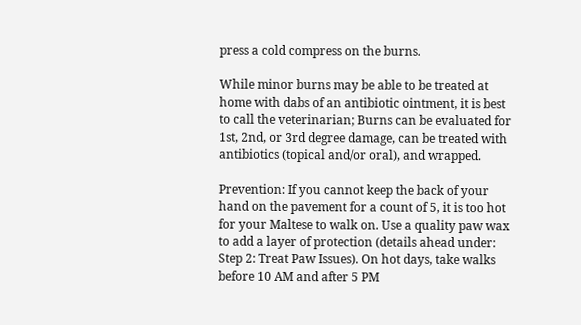press a cold compress on the burns.

While minor burns may be able to be treated at home with dabs of an antibiotic ointment, it is best to call the veterinarian; Burns can be evaluated for 1st, 2nd, or 3rd degree damage, can be treated with antibiotics (topical and/or oral), and wrapped.

Prevention: If you cannot keep the back of your hand on the pavement for a count of 5, it is too hot for your Maltese to walk on. Use a quality paw wax to add a layer of protection (details ahead under: Step 2: Treat Paw Issues). On hot days, take walks before 10 AM and after 5 PM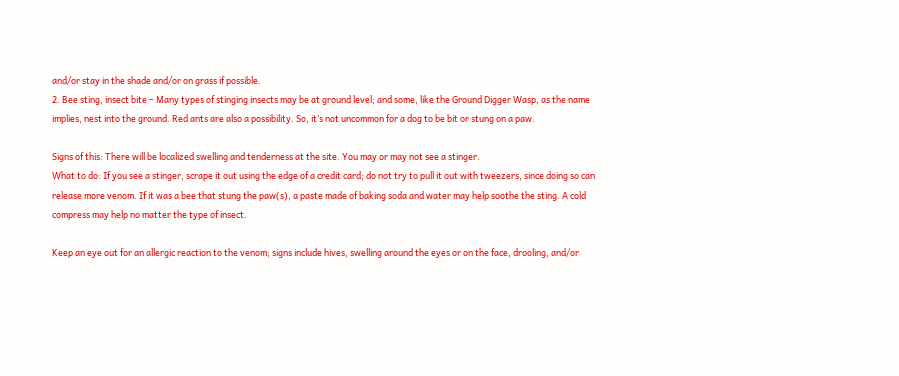and/or stay in the shade and/or on grass if possible.
2. Bee sting, insect bite – Many types of stinging insects may be at ground level; and some, like the Ground Digger Wasp, as the name implies, nest into the ground. Red ants are also a possibility. So, it’s not uncommon for a dog to be bit or stung on a paw.

Signs of this: There will be localized swelling and tenderness at the site. You may or may not see a stinger.
What to do: If you see a stinger, scrape it out using the edge of a credit card; do not try to pull it out with tweezers, since doing so can release more venom. If it was a bee that stung the paw(s), a paste made of baking soda and water may help soothe the sting. A cold compress may help no matter the type of insect.

Keep an eye out for an allergic reaction to the venom; signs include hives, swelling around the eyes or on the face, drooling, and/or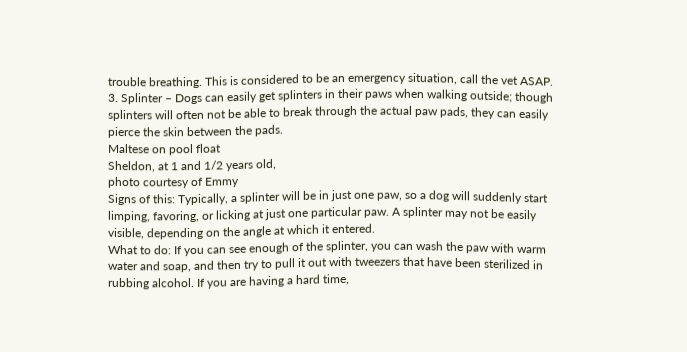trouble breathing. This is considered to be an emergency situation, call the vet ASAP.
3. Splinter – Dogs can easily get splinters in their paws when walking outside; though splinters will often not be able to break through the actual paw pads, they can easily pierce the skin between the pads.
Maltese on pool float
Sheldon, at 1 and 1/2 years old,
photo courtesy of Emmy
Signs of this: Typically, a splinter will be in just one paw, so a dog will suddenly start limping, favoring, or licking at just one particular paw. A splinter may not be easily visible, depending on the angle at which it entered.
What to do: If you can see enough of the splinter, you can wash the paw with warm water and soap, and then try to pull it out with tweezers that have been sterilized in rubbing alcohol. If you are having a hard time,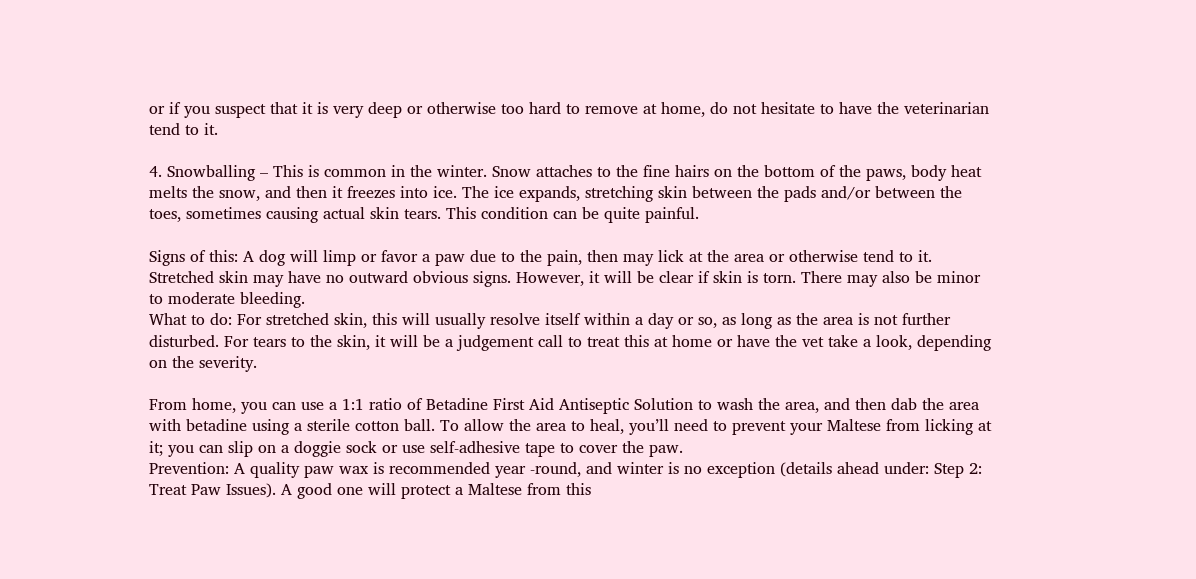or if you suspect that it is very deep or otherwise too hard to remove at home, do not hesitate to have the veterinarian tend to it.

4. Snowballing – This is common in the winter. Snow attaches to the fine hairs on the bottom of the paws, body heat melts the snow, and then it freezes into ice. The ice expands, stretching skin between the pads and/or between the toes, sometimes causing actual skin tears. This condition can be quite painful.

Signs of this: A dog will limp or favor a paw due to the pain, then may lick at the area or otherwise tend to it. Stretched skin may have no outward obvious signs. However, it will be clear if skin is torn. There may also be minor to moderate bleeding.
What to do: For stretched skin, this will usually resolve itself within a day or so, as long as the area is not further disturbed. For tears to the skin, it will be a judgement call to treat this at home or have the vet take a look, depending on the severity.

From home, you can use a 1:1 ratio of Betadine First Aid Antiseptic Solution to wash the area, and then dab the area with betadine using a sterile cotton ball. To allow the area to heal, you’ll need to prevent your Maltese from licking at it; you can slip on a doggie sock or use self-adhesive tape to cover the paw.
Prevention: A quality paw wax is recommended year -round, and winter is no exception (details ahead under: Step 2: Treat Paw Issues). A good one will protect a Maltese from this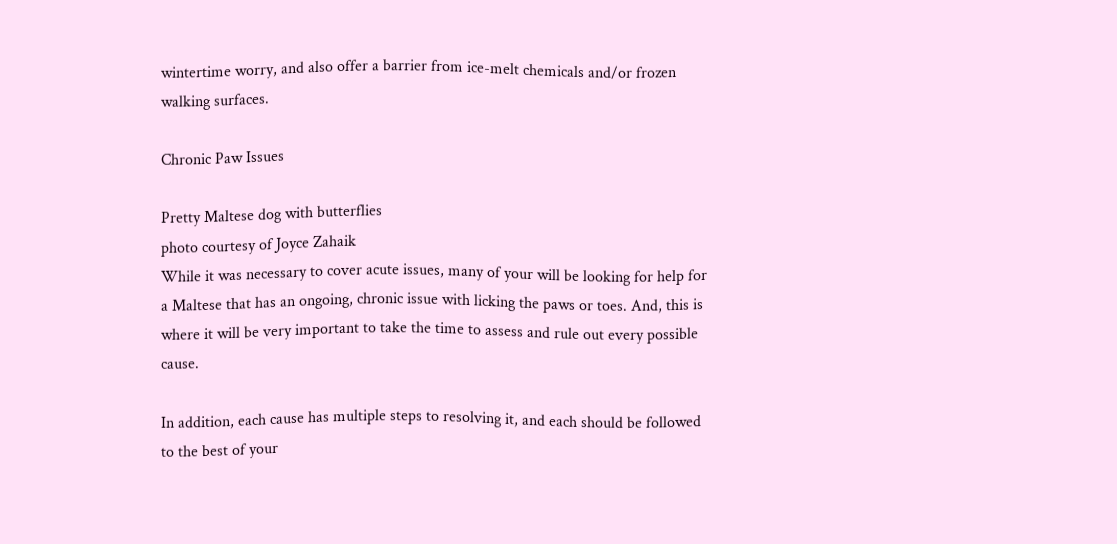wintertime worry, and also offer a barrier from ice-melt chemicals and/or frozen walking surfaces.

Chronic Paw Issues

Pretty Maltese dog with butterflies
photo courtesy of Joyce Zahaik
While it was necessary to cover acute issues, many of your will be looking for help for a Maltese that has an ongoing, chronic issue with licking the paws or toes. And, this is where it will be very important to take the time to assess and rule out every possible cause.

In addition, each cause has multiple steps to resolving it, and each should be followed to the best of your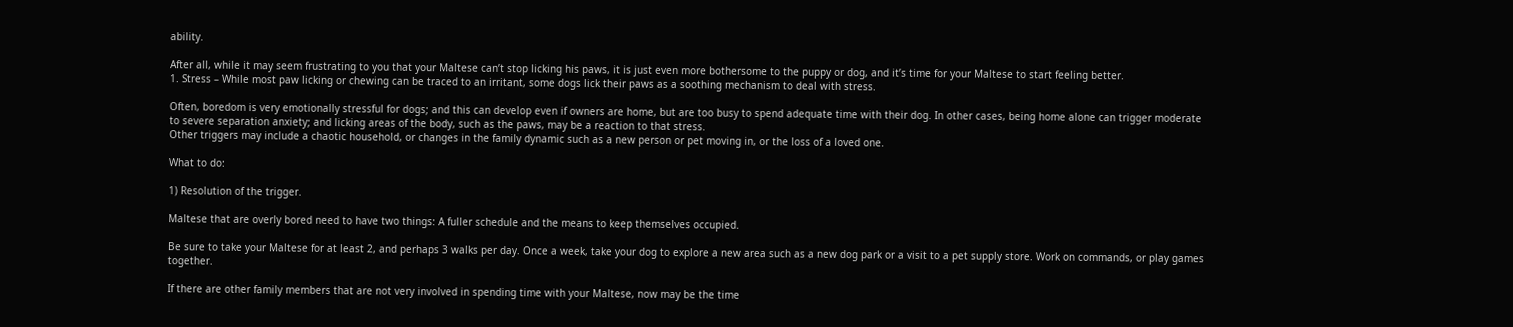ability.

After all, while it may seem frustrating to you that your Maltese can’t stop licking his paws, it is just even more bothersome to the puppy or dog, and it’s time for your Maltese to start feeling better.
1. Stress – While most paw licking or chewing can be traced to an irritant, some dogs lick their paws as a soothing mechanism to deal with stress.

Often, boredom is very emotionally stressful for dogs; and this can develop even if owners are home, but are too busy to spend adequate time with their dog. In other cases, being home alone can trigger moderate to severe separation anxiety; and licking areas of the body, such as the paws, may be a reaction to that stress.
Other triggers may include a chaotic household, or changes in the family dynamic such as a new person or pet moving in, or the loss of a loved one.

What to do:

1) Resolution of the trigger.

Maltese that are overly bored need to have two things: A fuller schedule and the means to keep themselves occupied.

Be sure to take your Maltese for at least 2, and perhaps 3 walks per day. Once a week, take your dog to explore a new area such as a new dog park or a visit to a pet supply store. Work on commands, or play games together.

If there are other family members that are not very involved in spending time with your Maltese, now may be the time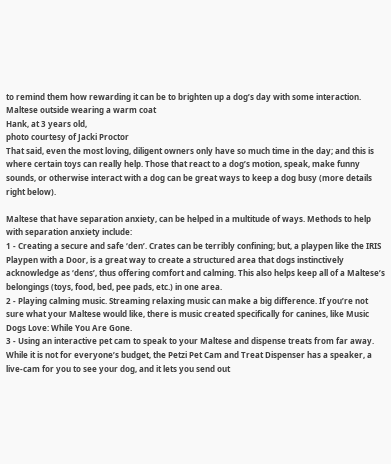to remind them how rewarding it can be to brighten up a dog’s day with some interaction.
Maltese outside wearing a warm coat
Hank, at 3 years old,
photo courtesy of Jacki Proctor
That said, even the most loving, diligent owners only have so much time in the day; and this is where certain toys can really help. Those that react to a dog’s motion, speak, make funny sounds, or otherwise interact with a dog can be great ways to keep a dog busy (more details right below).

Maltese that have separation anxiety, can be helped in a multitude of ways. Methods to help with separation anxiety include:
1 - Creating a secure and safe ‘den’. Crates can be terribly confining; but, a playpen like the IRIS Playpen with a Door, is a great way to create a structured area that dogs instinctively acknowledge as ‘dens’, thus offering comfort and calming. This also helps keep all of a Maltese’s belongings (toys, food, bed, pee pads, etc.) in one area.
2 - Playing calming music. Streaming relaxing music can make a big difference. If you’re not sure what your Maltese would like, there is music created specifically for canines, like Music Dogs Love: While You Are Gone.
3 - Using an interactive pet cam to speak to your Maltese and dispense treats from far away. While it is not for everyone’s budget, the Petzi Pet Cam and Treat Dispenser has a speaker, a live-cam for you to see your dog, and it lets you send out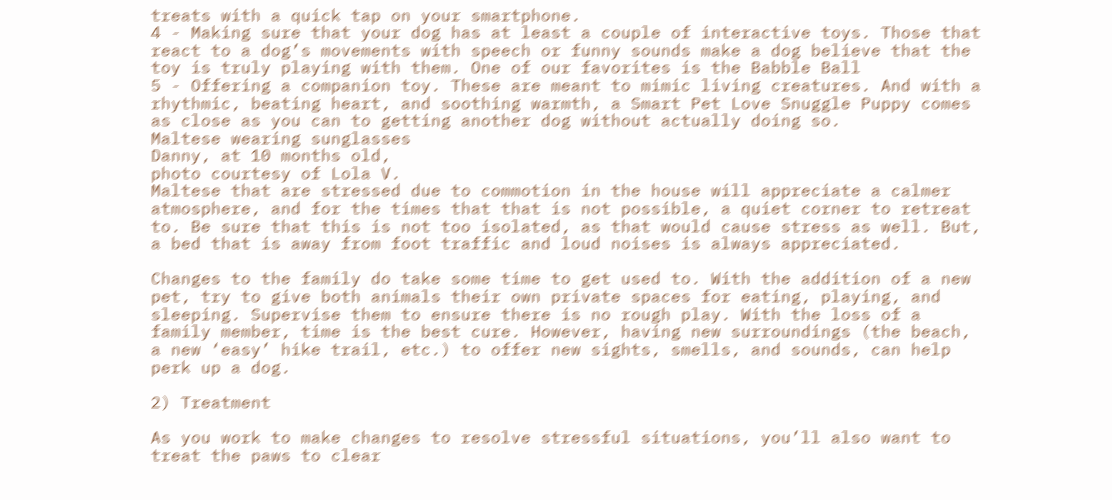treats with a quick tap on your smartphone.
4 - Making sure that your dog has at least a couple of interactive toys. Those that react to a dog’s movements with speech or funny sounds make a dog believe that the toy is truly playing with them. One of our favorites is the Babble Ball
5 - Offering a companion toy. These are meant to mimic living creatures. And with a rhythmic, beating heart, and soothing warmth, a Smart Pet Love Snuggle Puppy comes as close as you can to getting another dog without actually doing so.
Maltese wearing sunglasses
Danny, at 10 months old,
photo courtesy of Lola V.
Maltese that are stressed due to commotion in the house will appreciate a calmer atmosphere, and for the times that that is not possible, a quiet corner to retreat to. Be sure that this is not too isolated, as that would cause stress as well. But, a bed that is away from foot traffic and loud noises is always appreciated.

Changes to the family do take some time to get used to. With the addition of a new pet, try to give both animals their own private spaces for eating, playing, and sleeping. Supervise them to ensure there is no rough play. With the loss of a family member, time is the best cure. However, having new surroundings (the beach, a new ‘easy’ hike trail, etc.) to offer new sights, smells, and sounds, can help perk up a dog.

2) Treatment

As you work to make changes to resolve stressful situations, you’ll also want to treat the paws to clear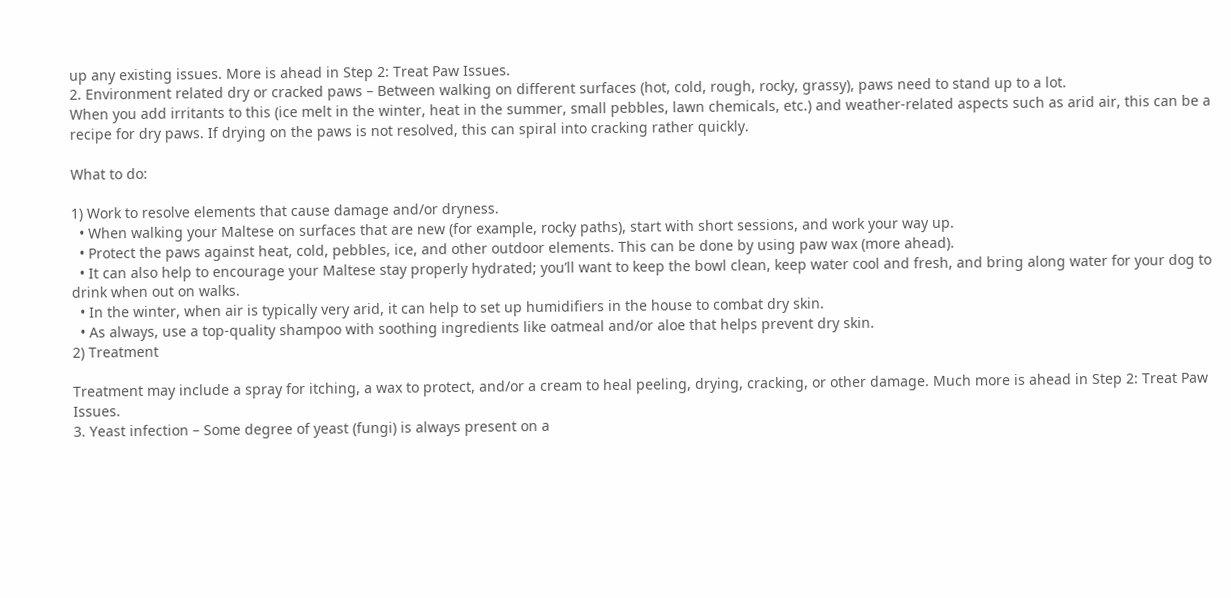up any existing issues. More is ahead in Step 2: Treat Paw Issues.
2. Environment related dry or cracked paws – Between walking on different surfaces (hot, cold, rough, rocky, grassy), paws need to stand up to a lot.
When you add irritants to this (ice melt in the winter, heat in the summer, small pebbles, lawn chemicals, etc.) and weather-related aspects such as arid air, this can be a recipe for dry paws. If drying on the paws is not resolved, this can spiral into cracking rather quickly.

What to do:

1) Work to resolve elements that cause damage and/or dryness.
  • When walking your Maltese on surfaces that are new (for example, rocky paths), start with short sessions, and work your way up.
  • Protect the paws against heat, cold, pebbles, ice, and other outdoor elements. This can be done by using paw wax (more ahead).
  • It can also help to encourage your Maltese stay properly hydrated; you’ll want to keep the bowl clean, keep water cool and fresh, and bring along water for your dog to drink when out on walks.
  • In the winter, when air is typically very arid, it can help to set up humidifiers in the house to combat dry skin.
  • As always, use a top-quality shampoo with soothing ingredients like oatmeal and/or aloe that helps prevent dry skin.
2) Treatment

Treatment may include a spray for itching, a wax to protect, and/or a cream to heal peeling, drying, cracking, or other damage. Much more is ahead in Step 2: Treat Paw Issues.
3. Yeast infection – Some degree of yeast (fungi) is always present on a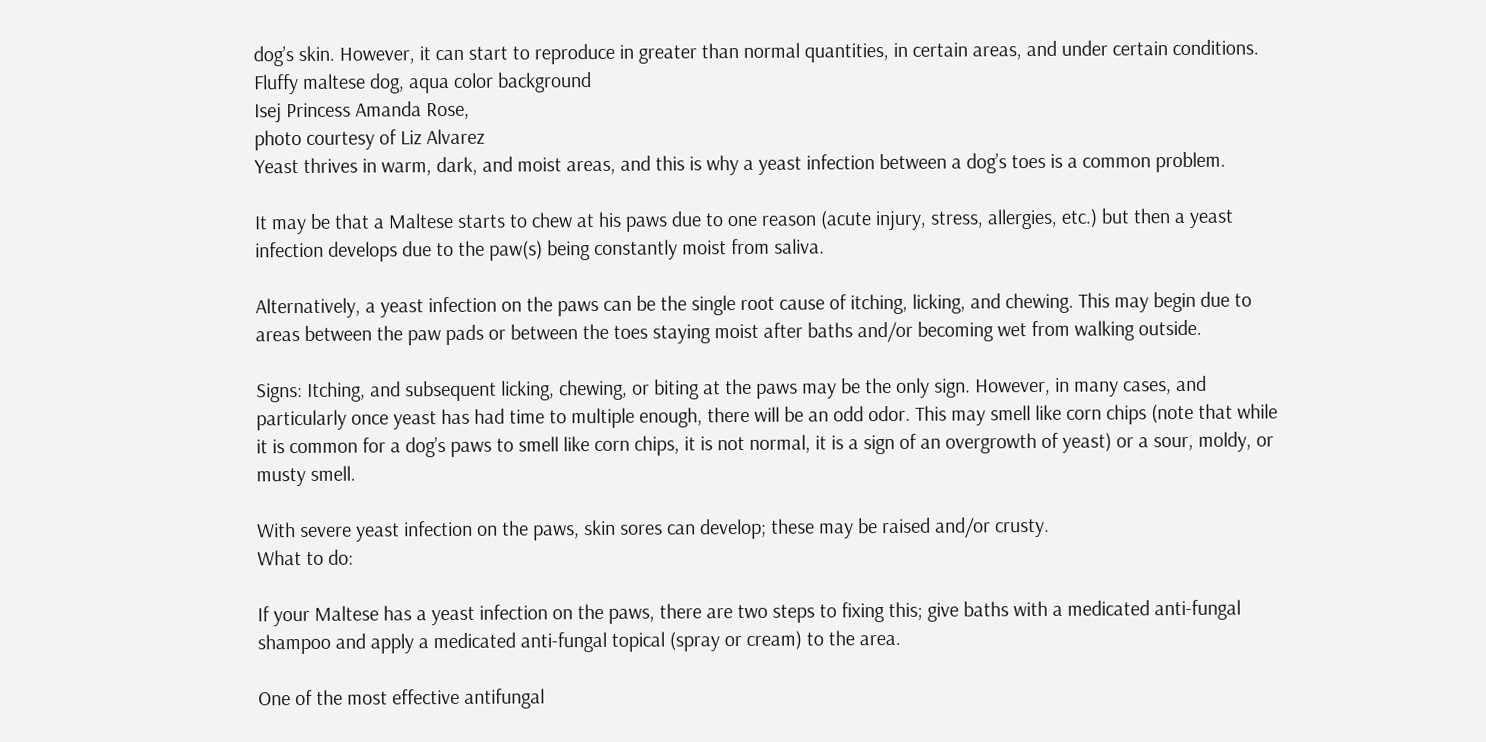dog’s skin. However, it can start to reproduce in greater than normal quantities, in certain areas, and under certain conditions.
Fluffy maltese dog, aqua color background
Isej Princess Amanda Rose,
photo courtesy of Liz Alvarez
Yeast thrives in warm, dark, and moist areas, and this is why a yeast infection between a dog’s toes is a common problem.

It may be that a Maltese starts to chew at his paws due to one reason (acute injury, stress, allergies, etc.) but then a yeast infection develops due to the paw(s) being constantly moist from saliva.

Alternatively, a yeast infection on the paws can be the single root cause of itching, licking, and chewing. This may begin due to areas between the paw pads or between the toes staying moist after baths and/or becoming wet from walking outside.

Signs: Itching, and subsequent licking, chewing, or biting at the paws may be the only sign. However, in many cases, and particularly once yeast has had time to multiple enough, there will be an odd odor. This may smell like corn chips (note that while it is common for a dog’s paws to smell like corn chips, it is not normal, it is a sign of an overgrowth of yeast) or a sour, moldy, or musty smell.

With severe yeast infection on the paws, skin sores can develop; these may be raised and/or crusty.
What to do:

If your Maltese has a yeast infection on the paws, there are two steps to fixing this; give baths with a medicated anti-fungal shampoo and apply a medicated anti-fungal topical (spray or cream) to the area.

One of the most effective antifungal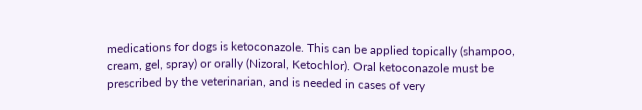medications for dogs is ketoconazole. This can be applied topically (shampoo, cream, gel, spray) or orally (Nizoral, Ketochlor). Oral ketoconazole must be prescribed by the veterinarian, and is needed in cases of very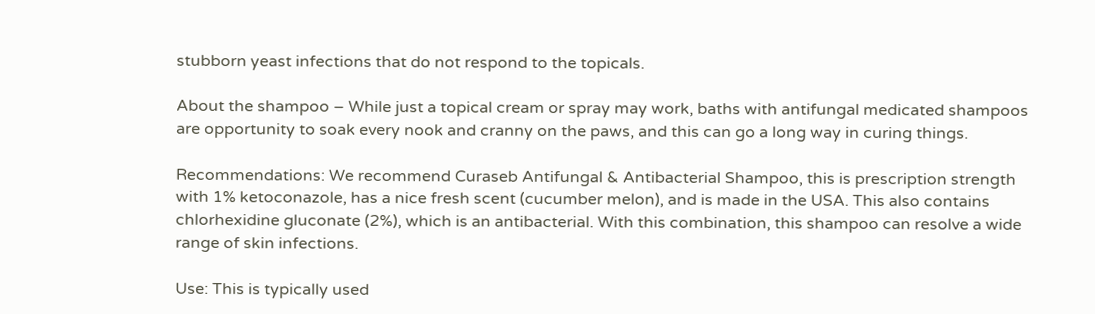stubborn yeast infections that do not respond to the topicals.

About the shampoo – While just a topical cream or spray may work, baths with antifungal medicated shampoos are opportunity to soak every nook and cranny on the paws, and this can go a long way in curing things.

Recommendations: We recommend Curaseb Antifungal & Antibacterial Shampoo, this is prescription strength with 1% ketoconazole, has a nice fresh scent (cucumber melon), and is made in the USA. This also contains chlorhexidine gluconate (2%), which is an antibacterial. With this combination, this shampoo can resolve a wide range of skin infections.

Use: This is typically used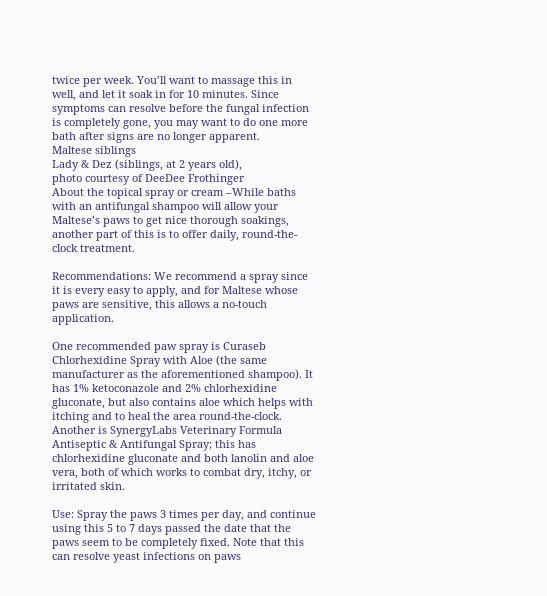twice per week. You’ll want to massage this in well, and let it soak in for 10 minutes. Since symptoms can resolve before the fungal infection is completely gone, you may want to do one more bath after signs are no longer apparent.
Maltese siblings
Lady & Dez (siblings, at 2 years old),
photo courtesy of DeeDee Frothinger
About the topical spray or cream –While baths with an antifungal shampoo will allow your Maltese’s paws to get nice thorough soakings, another part of this is to offer daily, round-the-clock treatment.

Recommendations: We recommend a spray since it is every easy to apply, and for Maltese whose paws are sensitive, this allows a no-touch application.

One recommended paw spray is Curaseb Chlorhexidine Spray with Aloe (the same manufacturer as the aforementioned shampoo). It has 1% ketoconazole and 2% chlorhexidine gluconate, but also contains aloe which helps with itching and to heal the area round-the-clock.
Another is SynergyLabs Veterinary Formula Antiseptic & Antifungal Spray; this has chlorhexidine gluconate and both lanolin and aloe vera, both of which works to combat dry, itchy, or irritated skin.

Use: Spray the paws 3 times per day, and continue using this 5 to 7 days passed the date that the paws seem to be completely fixed. Note that this can resolve yeast infections on paws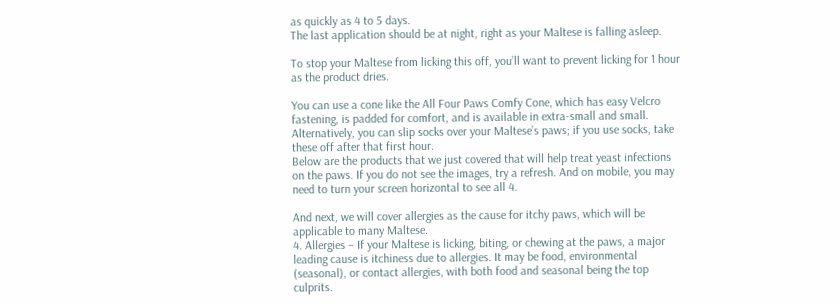as quickly as 4 to 5 days.
The last application should be at night, right as your Maltese is falling asleep.

To stop your Maltese from licking this off, you’ll want to prevent licking for 1 hour as the product dries.

You can use a cone like the All Four Paws Comfy Cone, which has easy Velcro fastening, is padded for comfort, and is available in extra-small and small. Alternatively, you can slip socks over your Maltese’s paws; if you use socks, take these off after that first hour.
Below are the products that we just covered that will help treat yeast infections on the paws. If you do not see the images, try a refresh. And on mobile, you may need to turn your screen horizontal to see all 4.

And next, we will cover allergies as the cause for itchy paws, which will be applicable to many Maltese.
4. Allergies – If your Maltese is licking, biting, or chewing at the paws, a major leading cause is itchiness due to allergies. It may be food, environmental (seasonal), or contact allergies, with both food and seasonal being the top culprits.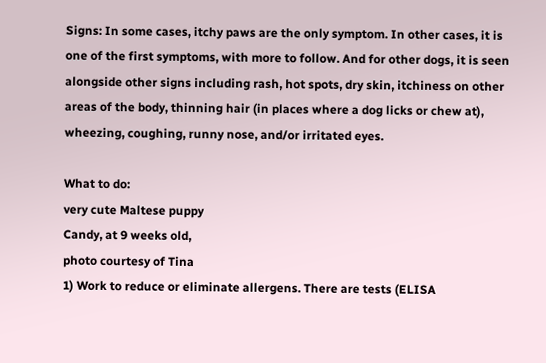Signs: In some cases, itchy paws are the only symptom. In other cases, it is one of the first symptoms, with more to follow. And for other dogs, it is seen alongside other signs including rash, hot spots, dry skin, itchiness on other areas of the body, thinning hair (in places where a dog licks or chew at), wheezing, coughing, runny nose, and/or irritated eyes.

What to do:
very cute Maltese puppy
Candy, at 9 weeks old,
photo courtesy of Tina
1) Work to reduce or eliminate allergens. There are tests (ELISA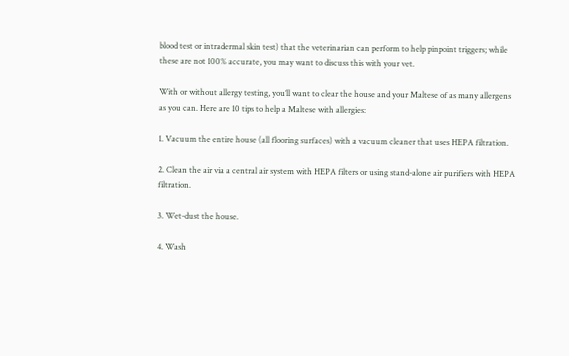blood test or intradermal skin test) that the veterinarian can perform to help pinpoint triggers; while these are not 100% accurate, you may want to discuss this with your vet.

With or without allergy testing, you’ll want to clear the house and your Maltese of as many allergens as you can. Here are 10 tips to help a Maltese with allergies:

1. Vacuum the entire house (all flooring surfaces) with a vacuum cleaner that uses HEPA filtration.

2. Clean the air via a central air system with HEPA filters or using stand-alone air purifiers with HEPA filtration.

3. Wet-dust the house.

4. Wash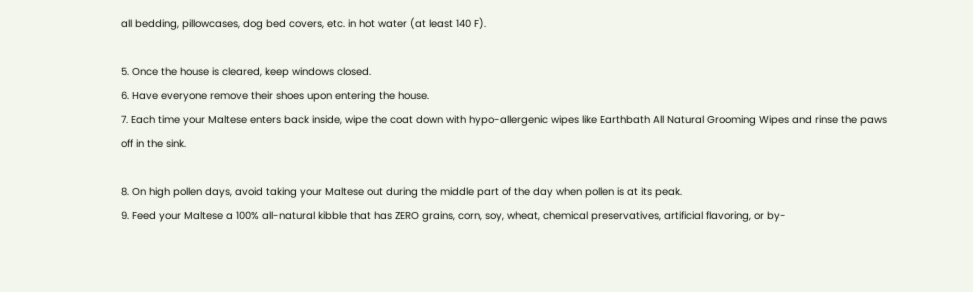all bedding, pillowcases, dog bed covers, etc. in hot water (at least 140 F).

5. Once the house is cleared, keep windows closed.
6. Have everyone remove their shoes upon entering the house.
7. Each time your Maltese enters back inside, wipe the coat down with hypo-allergenic wipes like Earthbath All Natural Grooming Wipes and rinse the paws off in the sink.

8. On high pollen days, avoid taking your Maltese out during the middle part of the day when pollen is at its peak.
9. Feed your Maltese a 100% all-natural kibble that has ZERO grains, corn, soy, wheat, chemical preservatives, artificial flavoring, or by-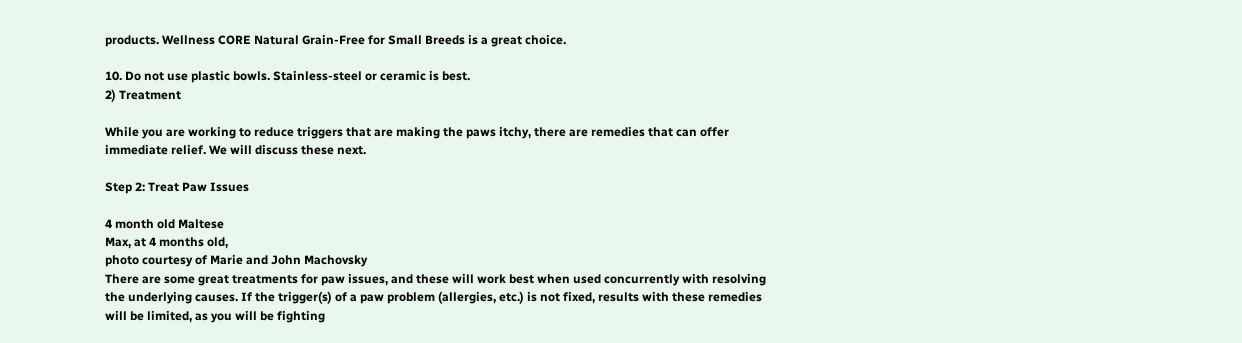products. Wellness CORE Natural Grain-Free for Small Breeds is a great choice.

10. Do not use plastic bowls. Stainless-steel or ceramic is best.
2) Treatment

While you are working to reduce triggers that are making the paws itchy, there are remedies that can offer immediate relief. We will discuss these next.

Step 2: Treat Paw Issues

4 month old Maltese
Max, at 4 months old,
photo courtesy of Marie and John Machovsky
There are some great treatments for paw issues, and these will work best when used concurrently with resolving the underlying causes. If the trigger(s) of a paw problem (allergies, etc.) is not fixed, results with these remedies will be limited, as you will be fighting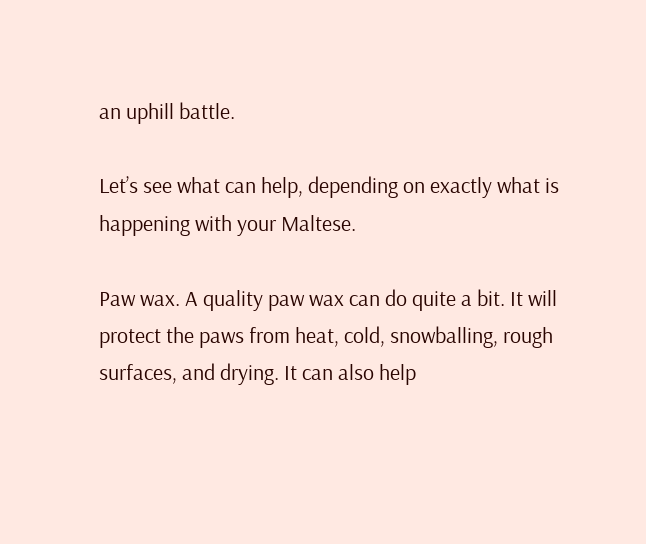an uphill battle.

Let’s see what can help, depending on exactly what is happening with your Maltese.

Paw wax. A quality paw wax can do quite a bit. It will protect the paws from heat, cold, snowballing, rough surfaces, and drying. It can also help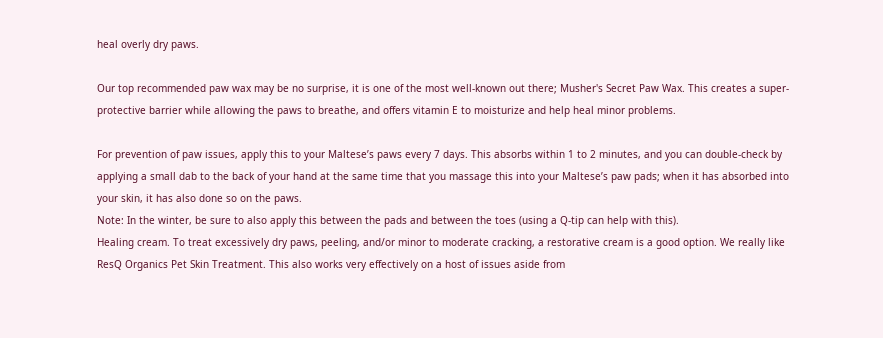heal overly dry paws.

Our top recommended paw wax may be no surprise, it is one of the most well-known out there; Musher's Secret Paw Wax. This creates a super-protective barrier while allowing the paws to breathe, and offers vitamin E to moisturize and help heal minor problems.

For prevention of paw issues, apply this to your Maltese’s paws every 7 days. This absorbs within 1 to 2 minutes, and you can double-check by applying a small dab to the back of your hand at the same time that you massage this into your Maltese’s paw pads; when it has absorbed into your skin, it has also done so on the paws.
Note: In the winter, be sure to also apply this between the pads and between the toes (using a Q-tip can help with this).
Healing cream. To treat excessively dry paws, peeling, and/or minor to moderate cracking, a restorative cream is a good option. We really like ResQ Organics Pet Skin Treatment. This also works very effectively on a host of issues aside from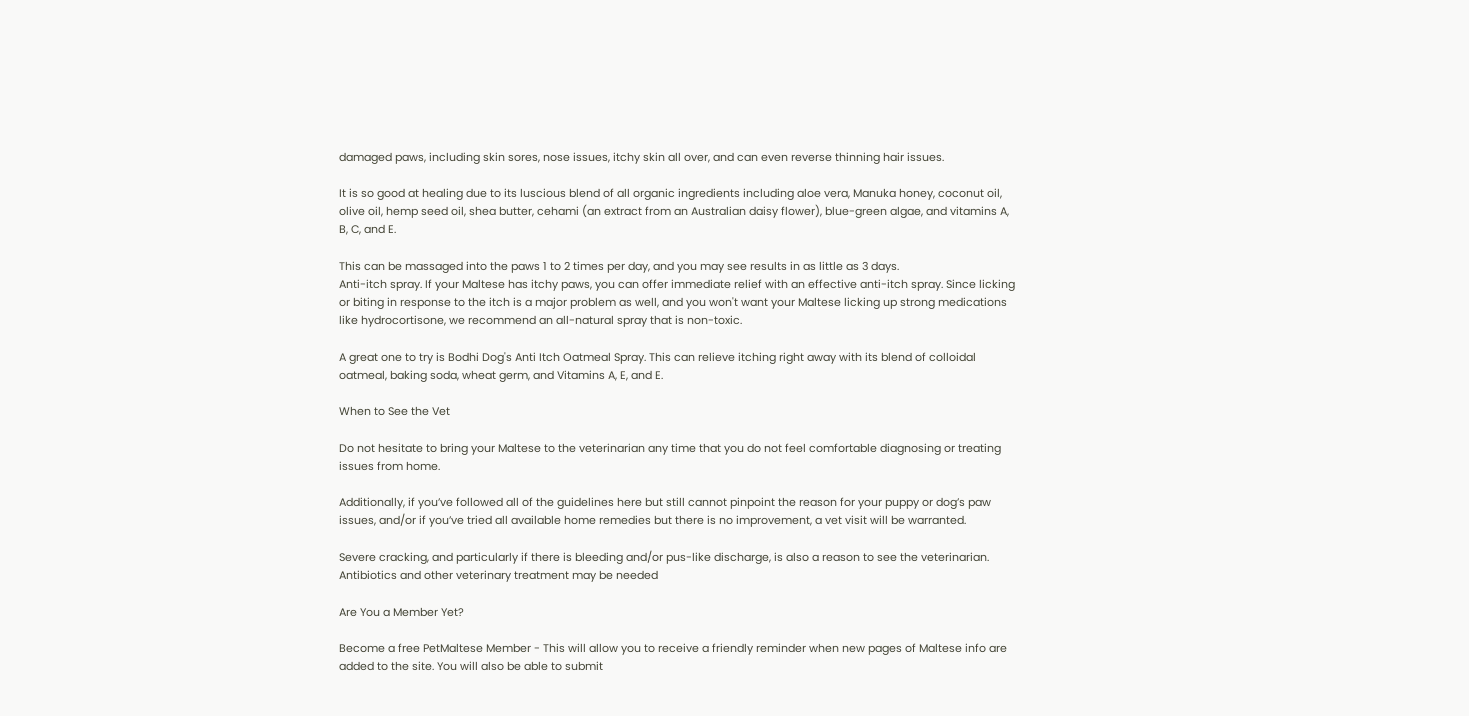damaged paws, including skin sores, nose issues, itchy skin all over, and can even reverse thinning hair issues.

It is so good at healing due to its luscious blend of all organic ingredients including aloe vera, Manuka honey, coconut oil, olive oil, hemp seed oil, shea butter, cehami (an extract from an Australian daisy flower), blue-green algae, and vitamins A, B, C, and E.

This can be massaged into the paws 1 to 2 times per day, and you may see results in as little as 3 days.
Anti-itch spray. If your Maltese has itchy paws, you can offer immediate relief with an effective anti-itch spray. Since licking or biting in response to the itch is a major problem as well, and you won't want your Maltese licking up strong medications like hydrocortisone, we recommend an all-natural spray that is non-toxic.

A great one to try is Bodhi Dog's Anti Itch Oatmeal Spray. This can relieve itching right away with its blend of colloidal oatmeal, baking soda, wheat germ, and Vitamins A, E, and E.

When to See the Vet

Do not hesitate to bring your Maltese to the veterinarian any time that you do not feel comfortable diagnosing or treating issues from home.

Additionally, if you’ve followed all of the guidelines here but still cannot pinpoint the reason for your puppy or dog’s paw issues, and/or if you’ve tried all available home remedies but there is no improvement, a vet visit will be warranted.

Severe cracking, and particularly if there is bleeding and/or pus-like discharge, is also a reason to see the veterinarian. Antibiotics and other veterinary treatment may be needed

Are You a Member Yet?

Become a free PetMaltese Member - This will allow you to receive a friendly reminder when new pages of Maltese info are added to the site. You will also be able to submit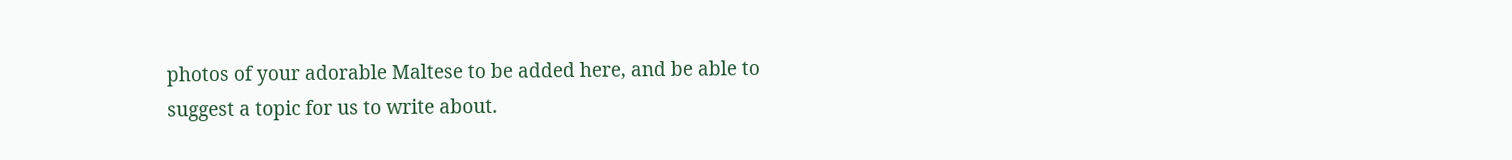photos of your adorable Maltese to be added here, and be able to suggest a topic for us to write about.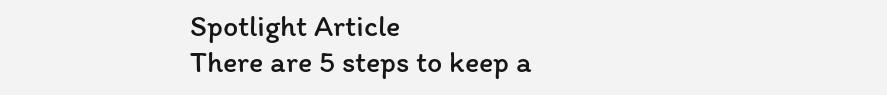Spotlight Article
There are 5 steps to keep a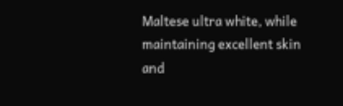Maltese ultra white, while maintaining excellent skin and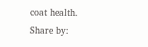coat health.
Share by: